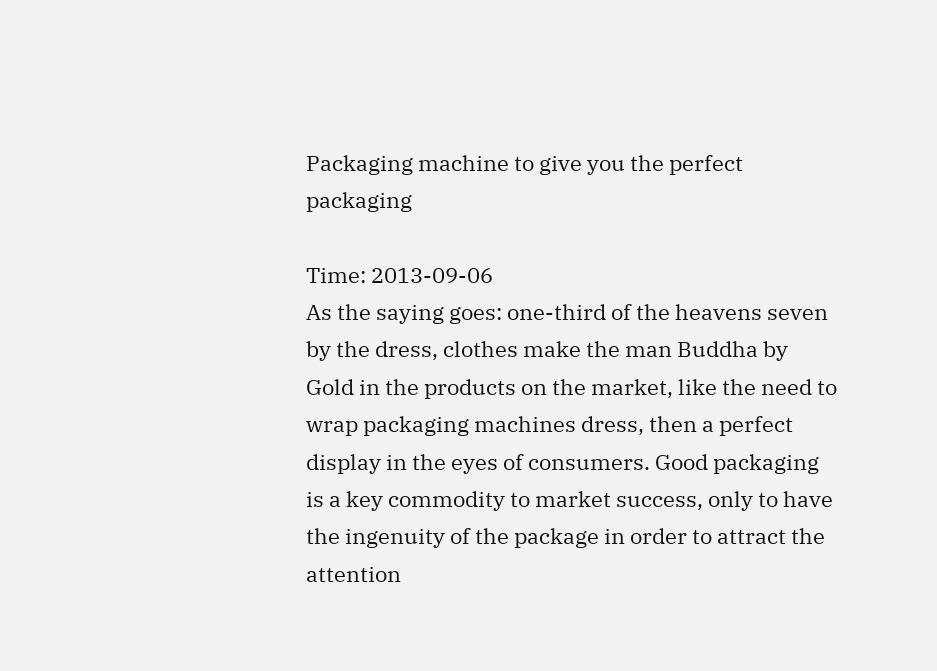Packaging machine to give you the perfect packaging

Time: 2013-09-06
As the saying goes: one-third of the heavens seven by the dress, clothes make the man Buddha by Gold in the products on the market, like the need to wrap packaging machines dress, then a perfect display in the eyes of consumers. Good packaging is a key commodity to market success, only to have the ingenuity of the package in order to attract the attention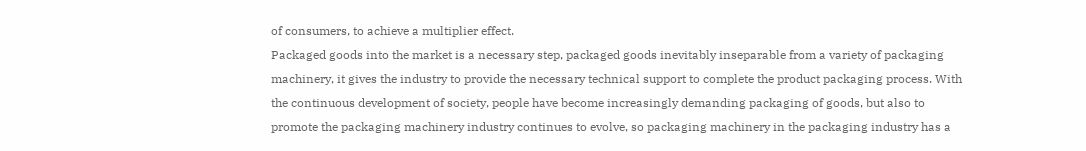of consumers, to achieve a multiplier effect.
Packaged goods into the market is a necessary step, packaged goods inevitably inseparable from a variety of packaging machinery, it gives the industry to provide the necessary technical support to complete the product packaging process. With the continuous development of society, people have become increasingly demanding packaging of goods, but also to promote the packaging machinery industry continues to evolve, so packaging machinery in the packaging industry has a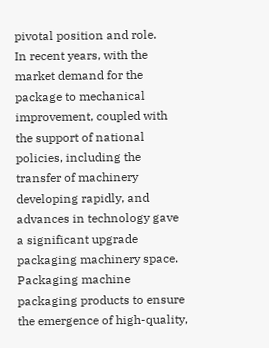pivotal position and role.
In recent years, with the market demand for the package to mechanical improvement, coupled with the support of national policies, including the transfer of machinery developing rapidly, and advances in technology gave a significant upgrade packaging machinery space. Packaging machine packaging products to ensure the emergence of high-quality,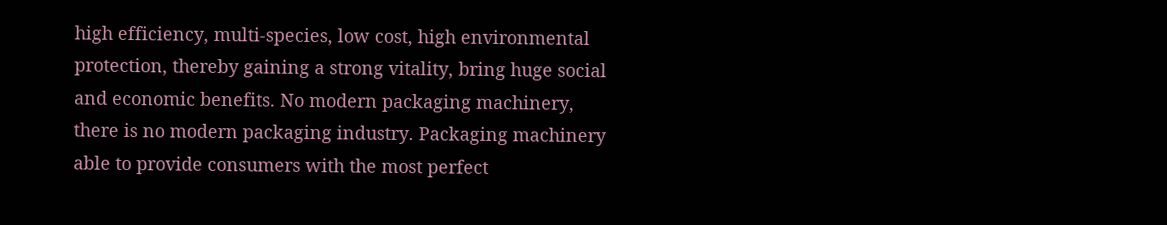high efficiency, multi-species, low cost, high environmental protection, thereby gaining a strong vitality, bring huge social and economic benefits. No modern packaging machinery, there is no modern packaging industry. Packaging machinery able to provide consumers with the most perfect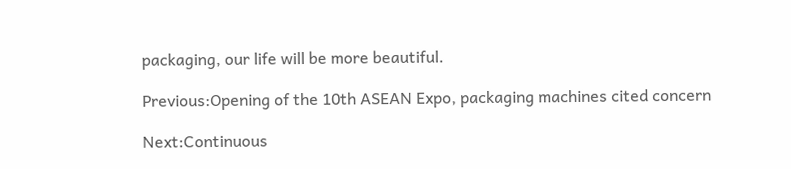packaging, our life will be more beautiful.

Previous:Opening of the 10th ASEAN Expo, packaging machines cited concern

Next:Continuous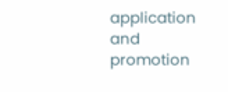application and promotion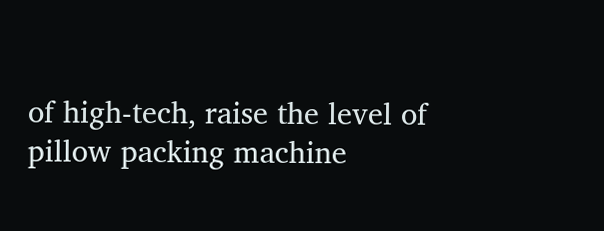of high-tech, raise the level of pillow packing machine